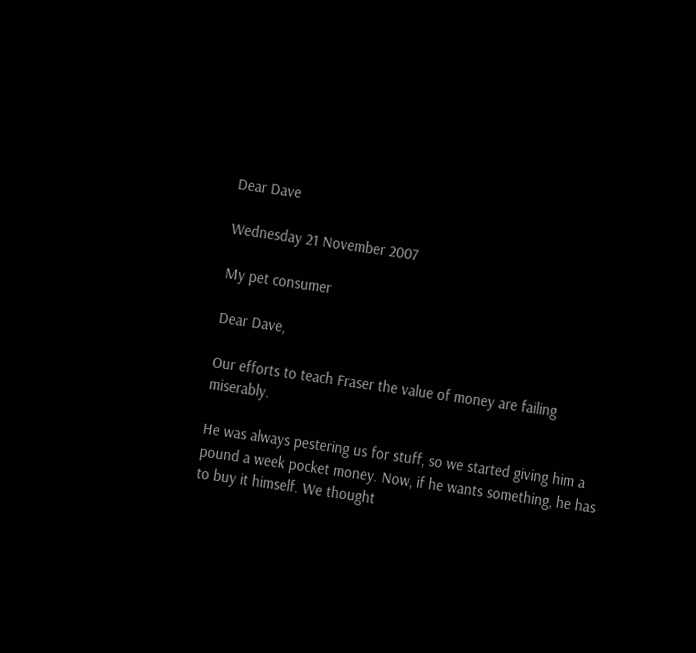Dear Dave

Wednesday 21 November 2007

My pet consumer

Dear Dave,

Our efforts to teach Fraser the value of money are failing miserably.

He was always pestering us for stuff, so we started giving him a pound a week pocket money. Now, if he wants something, he has to buy it himself. We thought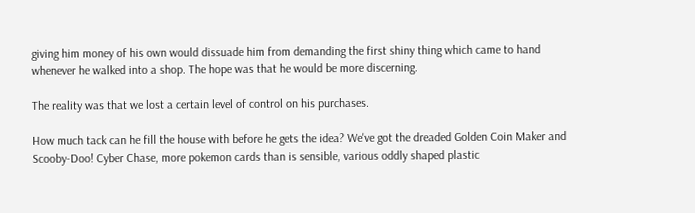giving him money of his own would dissuade him from demanding the first shiny thing which came to hand whenever he walked into a shop. The hope was that he would be more discerning.

The reality was that we lost a certain level of control on his purchases.

How much tack can he fill the house with before he gets the idea? We've got the dreaded Golden Coin Maker and Scooby-Doo! Cyber Chase, more pokemon cards than is sensible, various oddly shaped plastic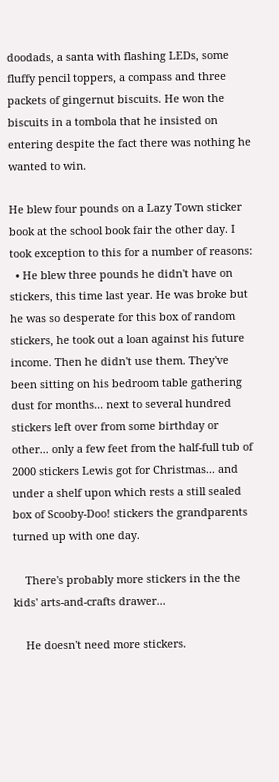doodads, a santa with flashing LEDs, some fluffy pencil toppers, a compass and three packets of gingernut biscuits. He won the biscuits in a tombola that he insisted on entering despite the fact there was nothing he wanted to win.

He blew four pounds on a Lazy Town sticker book at the school book fair the other day. I took exception to this for a number of reasons:
  • He blew three pounds he didn't have on stickers, this time last year. He was broke but he was so desperate for this box of random stickers, he took out a loan against his future income. Then he didn't use them. They've been sitting on his bedroom table gathering dust for months... next to several hundred stickers left over from some birthday or other... only a few feet from the half-full tub of 2000 stickers Lewis got for Christmas... and under a shelf upon which rests a still sealed box of Scooby-Doo! stickers the grandparents turned up with one day.

    There's probably more stickers in the the kids' arts-and-crafts drawer...

    He doesn't need more stickers.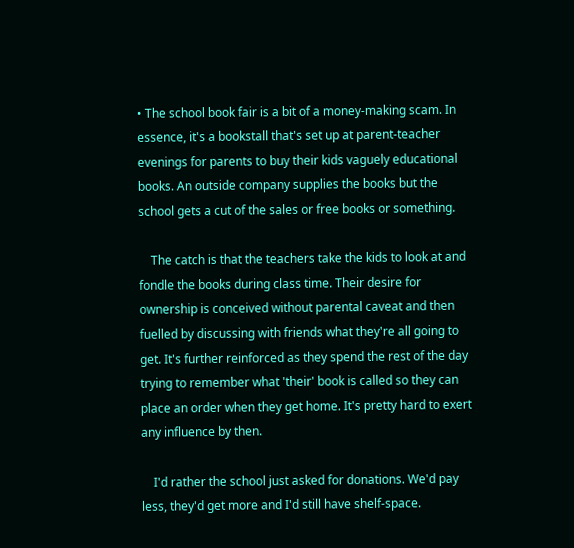• The school book fair is a bit of a money-making scam. In essence, it's a bookstall that's set up at parent-teacher evenings for parents to buy their kids vaguely educational books. An outside company supplies the books but the school gets a cut of the sales or free books or something.

    The catch is that the teachers take the kids to look at and fondle the books during class time. Their desire for ownership is conceived without parental caveat and then fuelled by discussing with friends what they're all going to get. It's further reinforced as they spend the rest of the day trying to remember what 'their' book is called so they can place an order when they get home. It's pretty hard to exert any influence by then.

    I'd rather the school just asked for donations. We'd pay less, they'd get more and I'd still have shelf-space.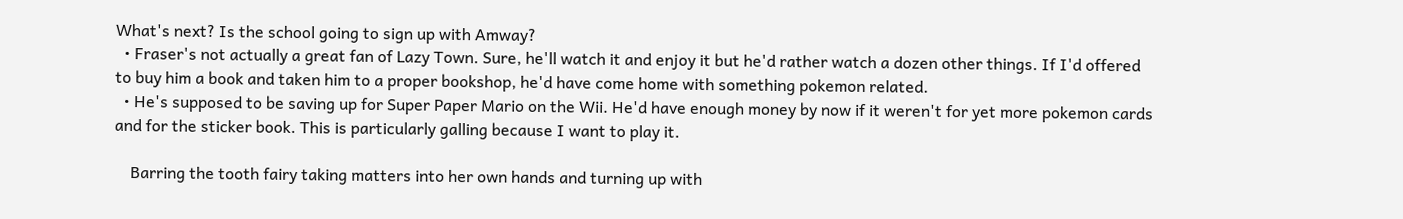What's next? Is the school going to sign up with Amway?
  • Fraser's not actually a great fan of Lazy Town. Sure, he'll watch it and enjoy it but he'd rather watch a dozen other things. If I'd offered to buy him a book and taken him to a proper bookshop, he'd have come home with something pokemon related.
  • He's supposed to be saving up for Super Paper Mario on the Wii. He'd have enough money by now if it weren't for yet more pokemon cards and for the sticker book. This is particularly galling because I want to play it.

    Barring the tooth fairy taking matters into her own hands and turning up with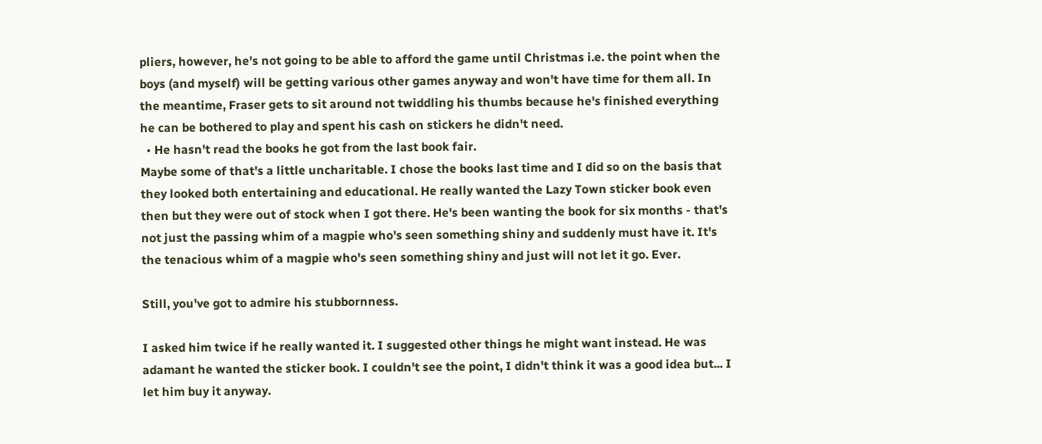pliers, however, he's not going to be able to afford the game until Christmas i.e. the point when the boys (and myself) will be getting various other games anyway and won't have time for them all. In the meantime, Fraser gets to sit around not twiddling his thumbs because he's finished everything he can be bothered to play and spent his cash on stickers he didn't need.
  • He hasn't read the books he got from the last book fair.
Maybe some of that's a little uncharitable. I chose the books last time and I did so on the basis that they looked both entertaining and educational. He really wanted the Lazy Town sticker book even then but they were out of stock when I got there. He's been wanting the book for six months - that's not just the passing whim of a magpie who's seen something shiny and suddenly must have it. It's the tenacious whim of a magpie who's seen something shiny and just will not let it go. Ever.

Still, you've got to admire his stubbornness.

I asked him twice if he really wanted it. I suggested other things he might want instead. He was adamant he wanted the sticker book. I couldn't see the point, I didn't think it was a good idea but... I let him buy it anyway.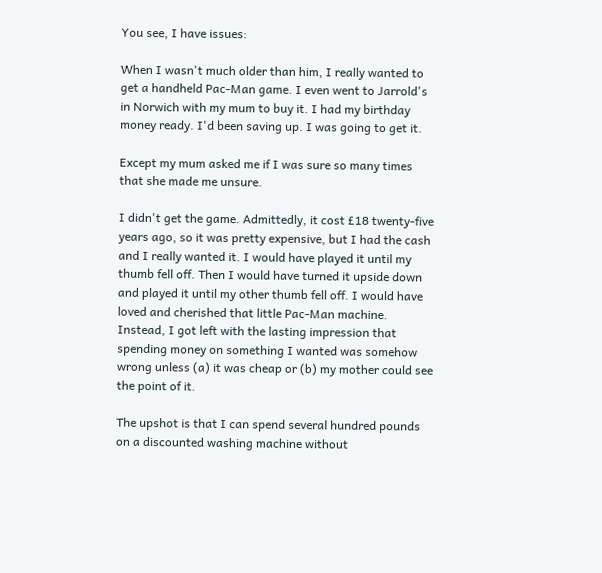You see, I have issues:

When I wasn't much older than him, I really wanted to get a handheld Pac-Man game. I even went to Jarrold's in Norwich with my mum to buy it. I had my birthday money ready. I'd been saving up. I was going to get it.

Except my mum asked me if I was sure so many times that she made me unsure.

I didn't get the game. Admittedly, it cost £18 twenty-five years ago, so it was pretty expensive, but I had the cash and I really wanted it. I would have played it until my thumb fell off. Then I would have turned it upside down and played it until my other thumb fell off. I would have loved and cherished that little Pac-Man machine. Instead, I got left with the lasting impression that spending money on something I wanted was somehow wrong unless (a) it was cheap or (b) my mother could see the point of it.

The upshot is that I can spend several hundred pounds on a discounted washing machine without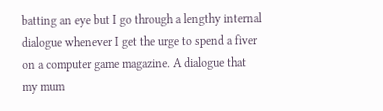batting an eye but I go through a lengthy internal dialogue whenever I get the urge to spend a fiver on a computer game magazine. A dialogue that my mum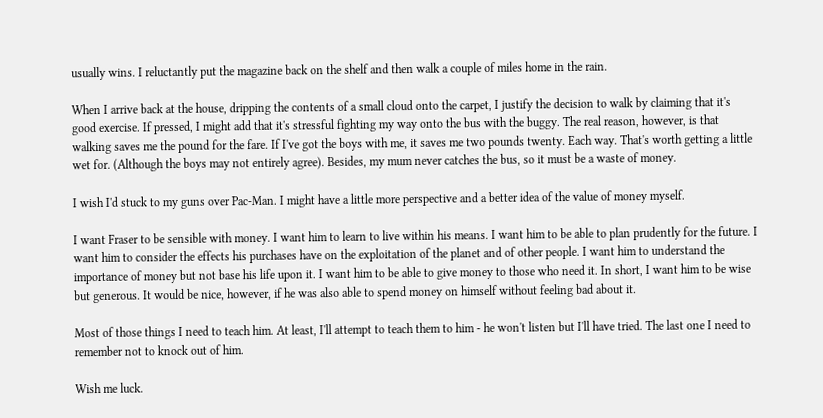usually wins. I reluctantly put the magazine back on the shelf and then walk a couple of miles home in the rain.

When I arrive back at the house, dripping the contents of a small cloud onto the carpet, I justify the decision to walk by claiming that it's good exercise. If pressed, I might add that it's stressful fighting my way onto the bus with the buggy. The real reason, however, is that walking saves me the pound for the fare. If I've got the boys with me, it saves me two pounds twenty. Each way. That's worth getting a little wet for. (Although the boys may not entirely agree). Besides, my mum never catches the bus, so it must be a waste of money.

I wish I'd stuck to my guns over Pac-Man. I might have a little more perspective and a better idea of the value of money myself.

I want Fraser to be sensible with money. I want him to learn to live within his means. I want him to be able to plan prudently for the future. I want him to consider the effects his purchases have on the exploitation of the planet and of other people. I want him to understand the importance of money but not base his life upon it. I want him to be able to give money to those who need it. In short, I want him to be wise but generous. It would be nice, however, if he was also able to spend money on himself without feeling bad about it.

Most of those things I need to teach him. At least, I'll attempt to teach them to him - he won't listen but I'll have tried. The last one I need to remember not to knock out of him.

Wish me luck.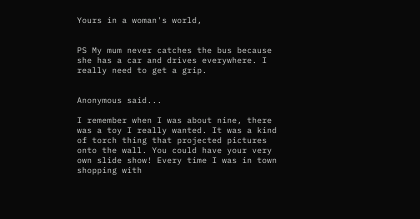Yours in a woman's world,


PS My mum never catches the bus because she has a car and drives everywhere. I really need to get a grip.


Anonymous said...

I remember when I was about nine, there was a toy I really wanted. It was a kind of torch thing that projected pictures onto the wall. You could have your very own slide show! Every time I was in town shopping with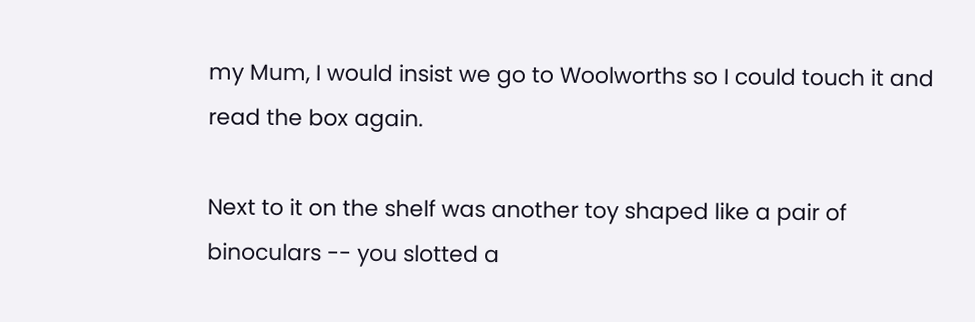my Mum, I would insist we go to Woolworths so I could touch it and read the box again.

Next to it on the shelf was another toy shaped like a pair of binoculars -- you slotted a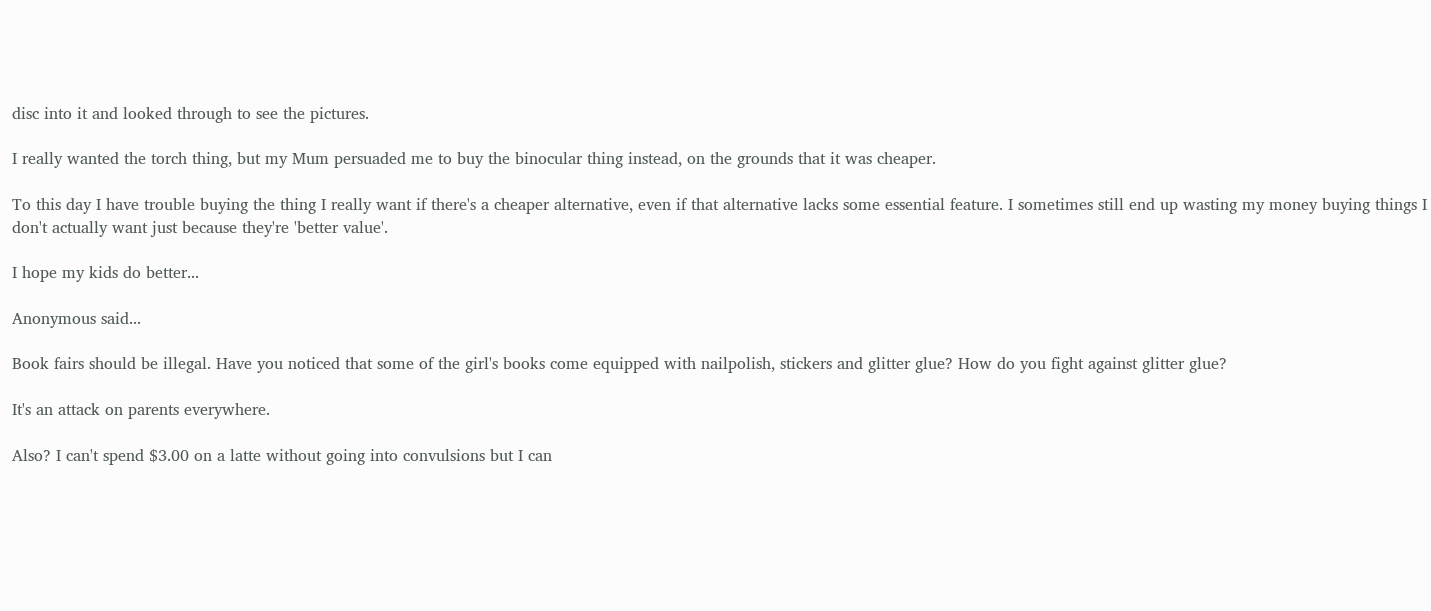disc into it and looked through to see the pictures.

I really wanted the torch thing, but my Mum persuaded me to buy the binocular thing instead, on the grounds that it was cheaper.

To this day I have trouble buying the thing I really want if there's a cheaper alternative, even if that alternative lacks some essential feature. I sometimes still end up wasting my money buying things I don't actually want just because they're 'better value'.

I hope my kids do better...

Anonymous said...

Book fairs should be illegal. Have you noticed that some of the girl's books come equipped with nailpolish, stickers and glitter glue? How do you fight against glitter glue?

It's an attack on parents everywhere.

Also? I can't spend $3.00 on a latte without going into convulsions but I can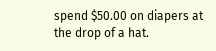spend $50.00 on diapers at the drop of a hat.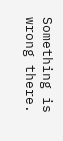Something is wrong there.